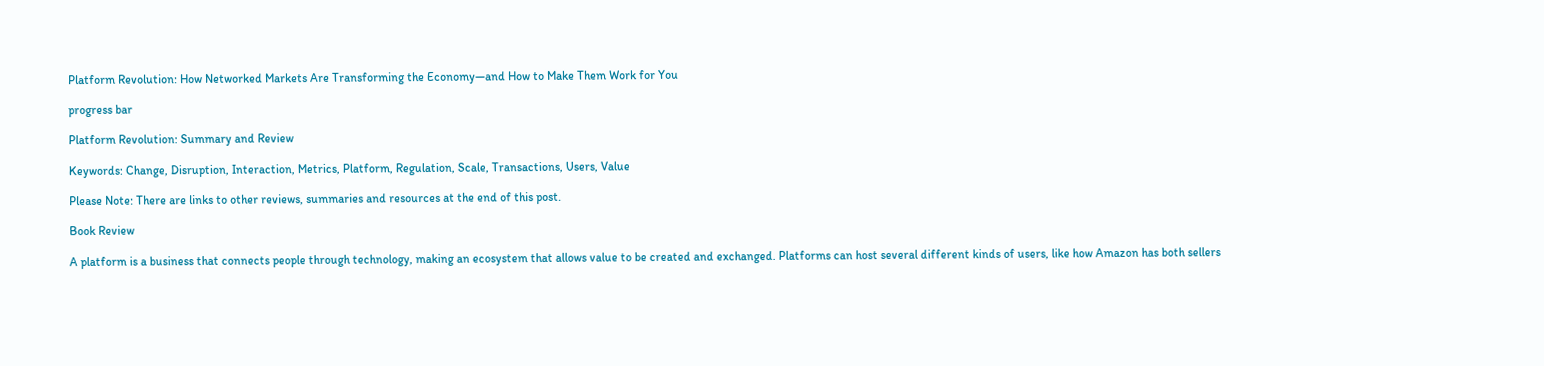Platform Revolution: How Networked Markets Are Transforming the Economy―and How to Make Them Work for You

progress bar

Platform Revolution: Summary and Review

Keywords: Change, Disruption, Interaction, Metrics, Platform, Regulation, Scale, Transactions, Users, Value

Please Note: There are links to other reviews, summaries and resources at the end of this post.

Book Review

A platform is a business that connects people through technology, making an ecosystem that allows value to be created and exchanged. Platforms can host several different kinds of users, like how Amazon has both sellers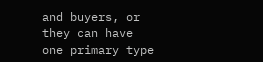and buyers, or they can have one primary type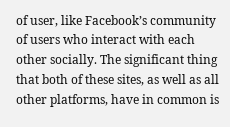of user, like Facebook’s community of users who interact with each other socially. The significant thing that both of these sites, as well as all other platforms, have in common is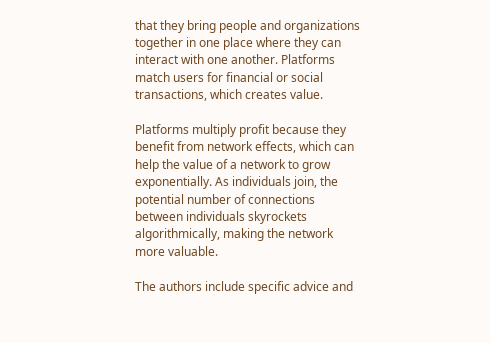that they bring people and organizations together in one place where they can interact with one another. Platforms match users for financial or social transactions, which creates value.

Platforms multiply profit because they benefit from network effects, which can help the value of a network to grow exponentially. As individuals join, the potential number of connections between individuals skyrockets algorithmically, making the network more valuable.

The authors include specific advice and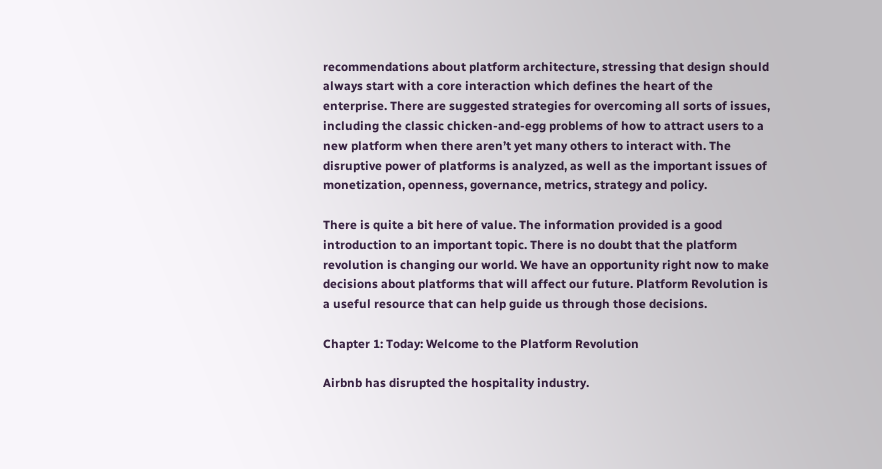recommendations about platform architecture, stressing that design should always start with a core interaction which defines the heart of the enterprise. There are suggested strategies for overcoming all sorts of issues, including the classic chicken-and-egg problems of how to attract users to a new platform when there aren’t yet many others to interact with. The disruptive power of platforms is analyzed, as well as the important issues of monetization, openness, governance, metrics, strategy and policy.

There is quite a bit here of value. The information provided is a good introduction to an important topic. There is no doubt that the platform revolution is changing our world. We have an opportunity right now to make decisions about platforms that will affect our future. Platform Revolution is a useful resource that can help guide us through those decisions.

Chapter 1: Today: Welcome to the Platform Revolution

Airbnb has disrupted the hospitality industry.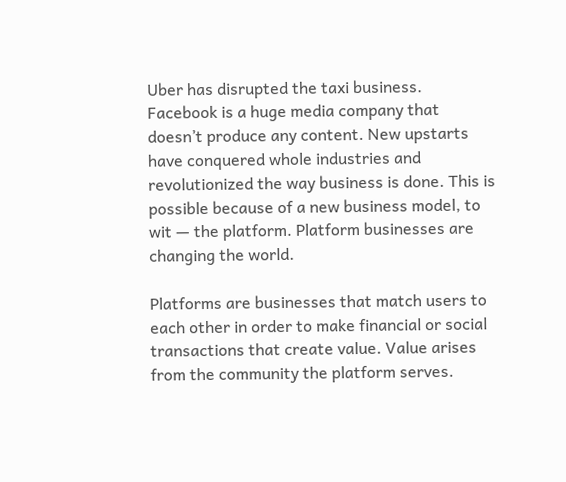Uber has disrupted the taxi business. Facebook is a huge media company that doesn’t produce any content. New upstarts have conquered whole industries and revolutionized the way business is done. This is possible because of a new business model, to wit — the platform. Platform businesses are changing the world.

Platforms are businesses that match users to each other in order to make financial or social transactions that create value. Value arises from the community the platform serves.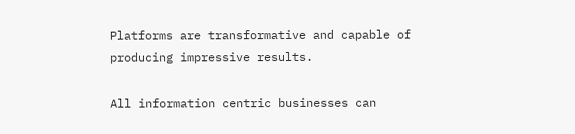Platforms are transformative and capable of producing impressive results.

All information centric businesses can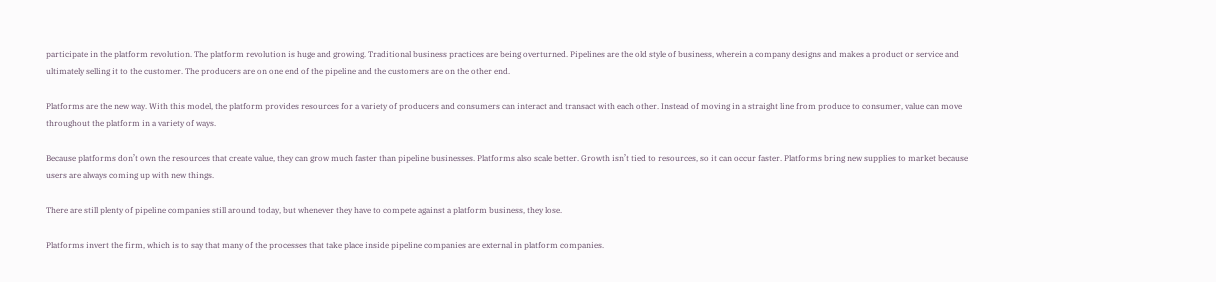participate in the platform revolution. The platform revolution is huge and growing. Traditional business practices are being overturned. Pipelines are the old style of business, wherein a company designs and makes a product or service and ultimately selling it to the customer. The producers are on one end of the pipeline and the customers are on the other end.

Platforms are the new way. With this model, the platform provides resources for a variety of producers and consumers can interact and transact with each other. Instead of moving in a straight line from produce to consumer, value can move throughout the platform in a variety of ways.

Because platforms don’t own the resources that create value, they can grow much faster than pipeline businesses. Platforms also scale better. Growth isn’t tied to resources, so it can occur faster. Platforms bring new supplies to market because users are always coming up with new things.

There are still plenty of pipeline companies still around today, but whenever they have to compete against a platform business, they lose.

Platforms invert the firm, which is to say that many of the processes that take place inside pipeline companies are external in platform companies.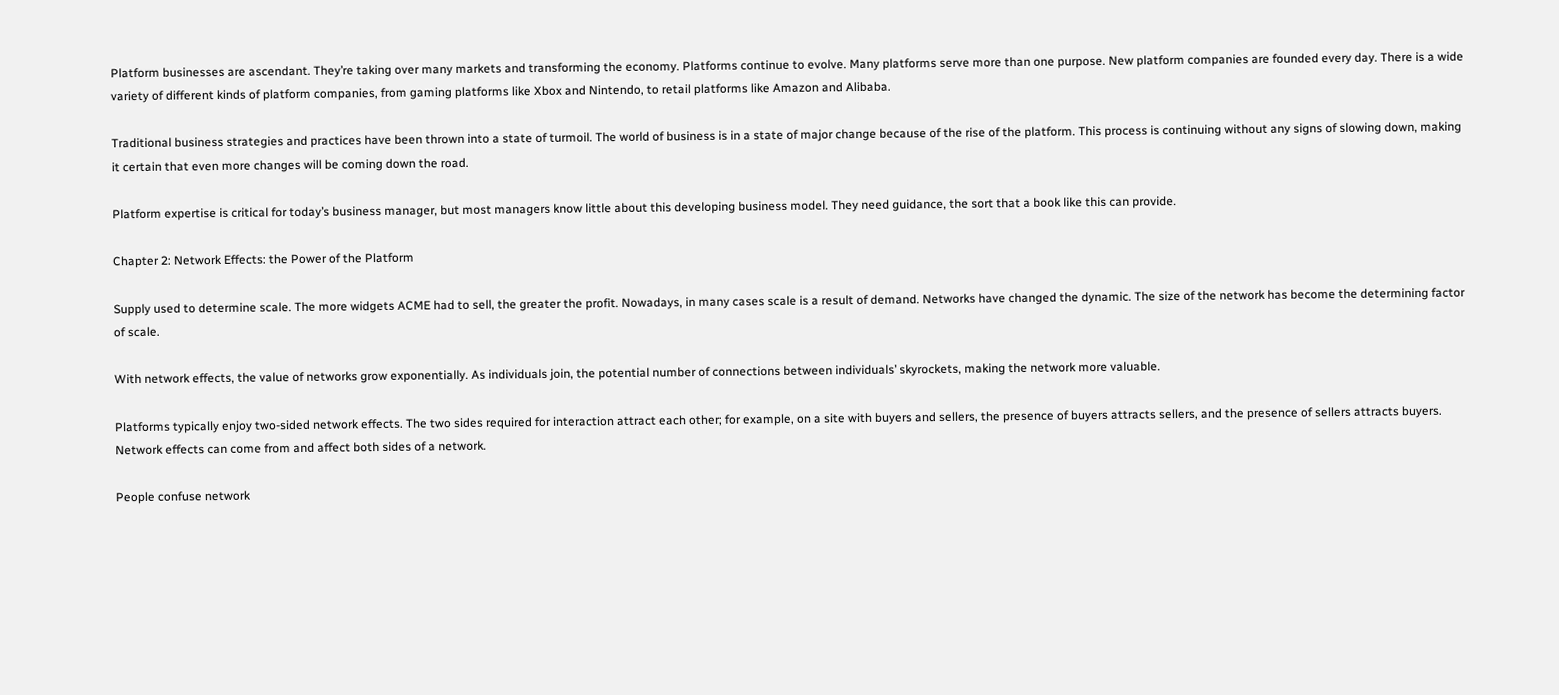Platform businesses are ascendant. They’re taking over many markets and transforming the economy. Platforms continue to evolve. Many platforms serve more than one purpose. New platform companies are founded every day. There is a wide variety of different kinds of platform companies, from gaming platforms like Xbox and Nintendo, to retail platforms like Amazon and Alibaba.

Traditional business strategies and practices have been thrown into a state of turmoil. The world of business is in a state of major change because of the rise of the platform. This process is continuing without any signs of slowing down, making it certain that even more changes will be coming down the road.

Platform expertise is critical for today’s business manager, but most managers know little about this developing business model. They need guidance, the sort that a book like this can provide.

Chapter 2: Network Effects: the Power of the Platform

Supply used to determine scale. The more widgets ACME had to sell, the greater the profit. Nowadays, in many cases scale is a result of demand. Networks have changed the dynamic. The size of the network has become the determining factor of scale.

With network effects, the value of networks grow exponentially. As individuals join, the potential number of connections between individuals’ skyrockets, making the network more valuable.

Platforms typically enjoy two-sided network effects. The two sides required for interaction attract each other; for example, on a site with buyers and sellers, the presence of buyers attracts sellers, and the presence of sellers attracts buyers. Network effects can come from and affect both sides of a network.

People confuse network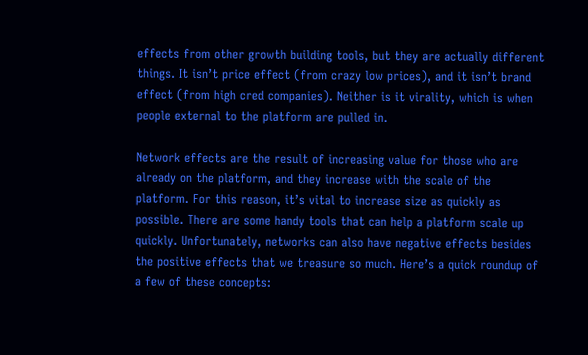effects from other growth building tools, but they are actually different things. It isn’t price effect (from crazy low prices), and it isn’t brand effect (from high cred companies). Neither is it virality, which is when people external to the platform are pulled in.

Network effects are the result of increasing value for those who are already on the platform, and they increase with the scale of the platform. For this reason, it’s vital to increase size as quickly as possible. There are some handy tools that can help a platform scale up quickly. Unfortunately, networks can also have negative effects besides the positive effects that we treasure so much. Here’s a quick roundup of a few of these concepts: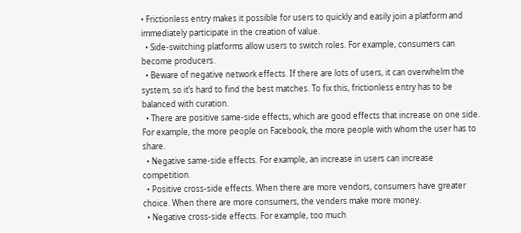• Frictionless entry makes it possible for users to quickly and easily join a platform and immediately participate in the creation of value.
  • Side-switching platforms allow users to switch roles. For example, consumers can become producers.
  • Beware of negative network effects. If there are lots of users, it can overwhelm the system, so it’s hard to find the best matches. To fix this, frictionless entry has to be balanced with curation.
  • There are positive same-side effects, which are good effects that increase on one side. For example, the more people on Facebook, the more people with whom the user has to share.
  • Negative same-side effects. For example, an increase in users can increase competition.
  • Positive cross-side effects. When there are more vendors, consumers have greater choice. When there are more consumers, the venders make more money.
  • Negative cross-side effects. For example, too much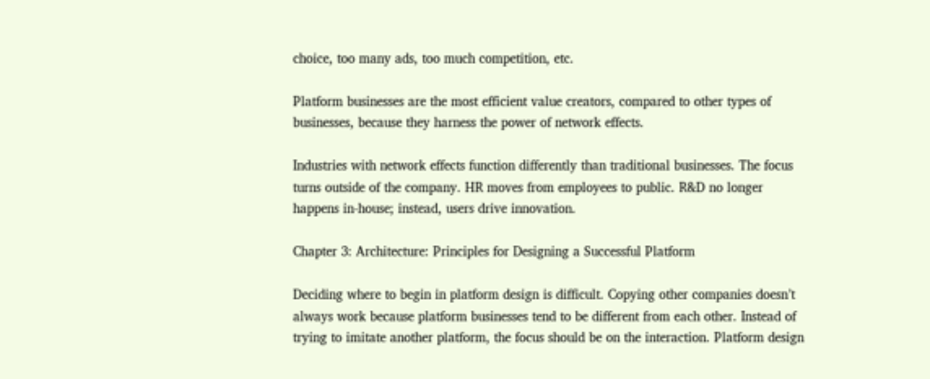choice, too many ads, too much competition, etc.

Platform businesses are the most efficient value creators, compared to other types of businesses, because they harness the power of network effects.

Industries with network effects function differently than traditional businesses. The focus turns outside of the company. HR moves from employees to public. R&D no longer happens in-house; instead, users drive innovation.

Chapter 3: Architecture: Principles for Designing a Successful Platform

Deciding where to begin in platform design is difficult. Copying other companies doesn’t always work because platform businesses tend to be different from each other. Instead of trying to imitate another platform, the focus should be on the interaction. Platform design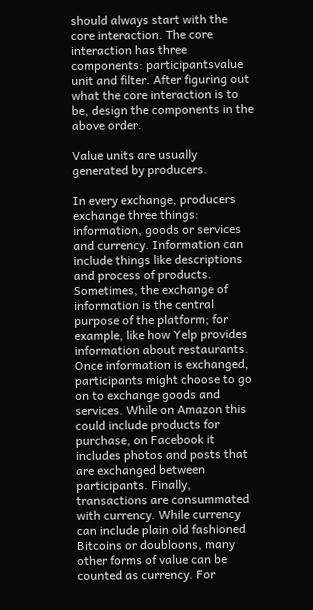should always start with the core interaction. The core interaction has three components: participantsvalue unit and filter. After figuring out what the core interaction is to be, design the components in the above order.

Value units are usually generated by producers.

In every exchange, producers exchange three things: information, goods or services and currency. Information can include things like descriptions and process of products. Sometimes, the exchange of information is the central purpose of the platform; for example, like how Yelp provides information about restaurants. Once information is exchanged, participants might choose to go on to exchange goods and services. While on Amazon this could include products for purchase, on Facebook it includes photos and posts that are exchanged between participants. Finally, transactions are consummated with currency. While currency can include plain old fashioned Bitcoins or doubloons, many other forms of value can be counted as currency. For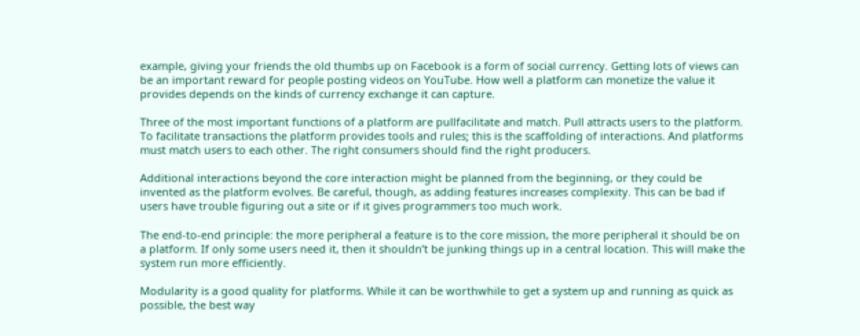example, giving your friends the old thumbs up on Facebook is a form of social currency. Getting lots of views can be an important reward for people posting videos on YouTube. How well a platform can monetize the value it provides depends on the kinds of currency exchange it can capture.

Three of the most important functions of a platform are pullfacilitate and match. Pull attracts users to the platform. To facilitate transactions the platform provides tools and rules; this is the scaffolding of interactions. And platforms must match users to each other. The right consumers should find the right producers.

Additional interactions beyond the core interaction might be planned from the beginning, or they could be invented as the platform evolves. Be careful, though, as adding features increases complexity. This can be bad if users have trouble figuring out a site or if it gives programmers too much work.

The end-to-end principle: the more peripheral a feature is to the core mission, the more peripheral it should be on a platform. If only some users need it, then it shouldn’t be junking things up in a central location. This will make the system run more efficiently.

Modularity is a good quality for platforms. While it can be worthwhile to get a system up and running as quick as possible, the best way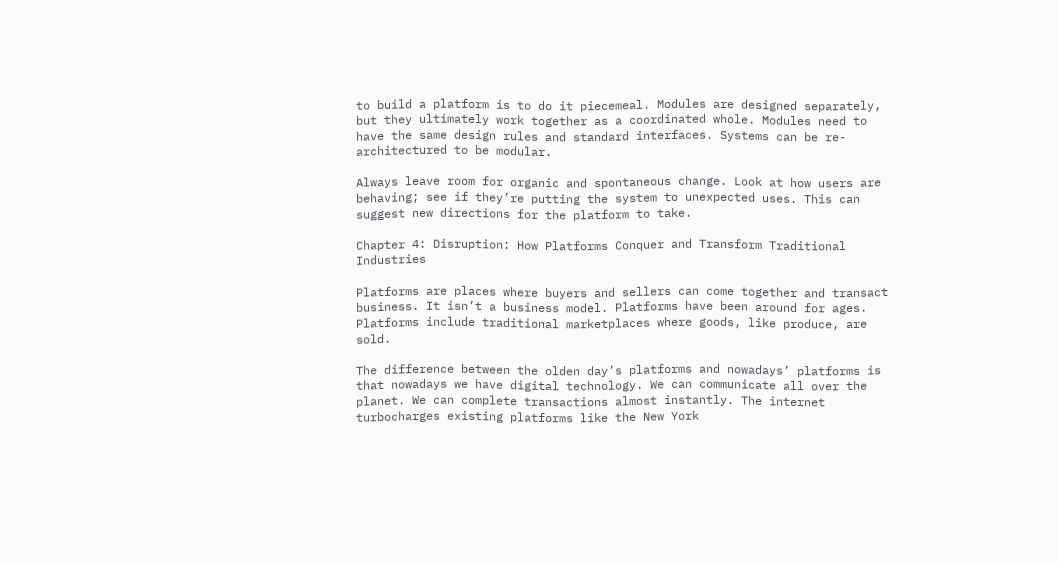to build a platform is to do it piecemeal. Modules are designed separately, but they ultimately work together as a coordinated whole. Modules need to have the same design rules and standard interfaces. Systems can be re-architectured to be modular.

Always leave room for organic and spontaneous change. Look at how users are behaving; see if they’re putting the system to unexpected uses. This can suggest new directions for the platform to take.

Chapter 4: Disruption: How Platforms Conquer and Transform Traditional Industries

Platforms are places where buyers and sellers can come together and transact business. It isn’t a business model. Platforms have been around for ages. Platforms include traditional marketplaces where goods, like produce, are sold.

The difference between the olden day’s platforms and nowadays’ platforms is that nowadays we have digital technology. We can communicate all over the planet. We can complete transactions almost instantly. The internet turbocharges existing platforms like the New York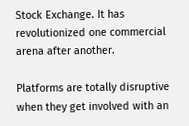Stock Exchange. It has revolutionized one commercial arena after another.

Platforms are totally disruptive when they get involved with an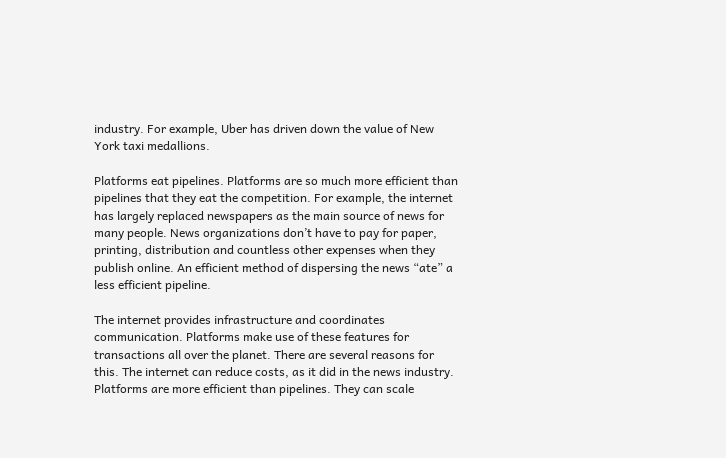industry. For example, Uber has driven down the value of New York taxi medallions.

Platforms eat pipelines. Platforms are so much more efficient than pipelines that they eat the competition. For example, the internet has largely replaced newspapers as the main source of news for many people. News organizations don’t have to pay for paper, printing, distribution and countless other expenses when they publish online. An efficient method of dispersing the news “ate” a less efficient pipeline.

The internet provides infrastructure and coordinates communication. Platforms make use of these features for transactions all over the planet. There are several reasons for this. The internet can reduce costs, as it did in the news industry. Platforms are more efficient than pipelines. They can scale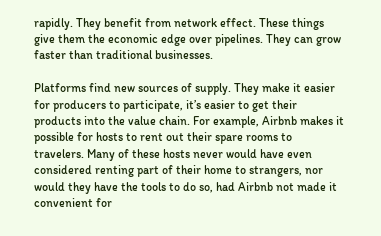rapidly. They benefit from network effect. These things give them the economic edge over pipelines. They can grow faster than traditional businesses.

Platforms find new sources of supply. They make it easier for producers to participate, it’s easier to get their products into the value chain. For example, Airbnb makes it possible for hosts to rent out their spare rooms to travelers. Many of these hosts never would have even considered renting part of their home to strangers, nor would they have the tools to do so, had Airbnb not made it convenient for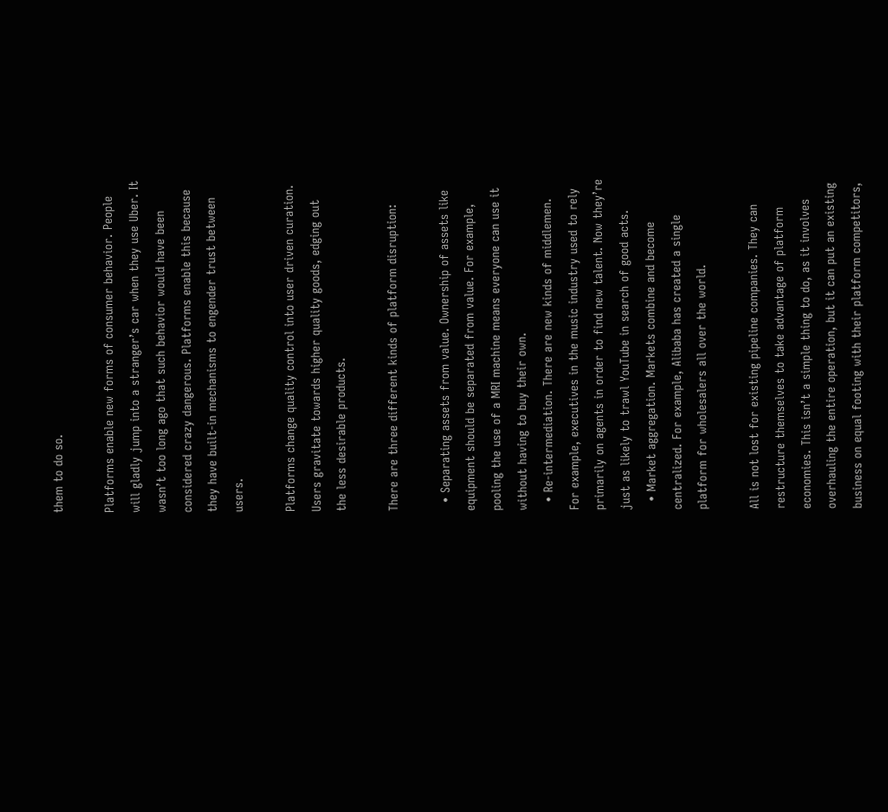them to do so.

Platforms enable new forms of consumer behavior. People will gladly jump into a stranger’s car when they use Uber. It wasn’t too long ago that such behavior would have been considered crazy dangerous. Platforms enable this because they have built-in mechanisms to engender trust between users.

Platforms change quality control into user driven curation. Users gravitate towards higher quality goods, edging out the less desirable products.

There are three different kinds of platform disruption:

  • Separating assets from value. Ownership of assets like equipment should be separated from value. For example, pooling the use of a MRI machine means everyone can use it without having to buy their own.
  • Re-intermediation. There are new kinds of middlemen. For example, executives in the music industry used to rely primarily on agents in order to find new talent. Now they’re just as likely to trawl YouTube in search of good acts.
  • Market aggregation. Markets combine and become centralized. For example, Alibaba has created a single platform for wholesalers all over the world.

All is not lost for existing pipeline companies. They can restructure themselves to take advantage of platform economies. This isn’t a simple thing to do, as it involves overhauling the entire operation, but it can put an existing business on equal footing with their platform competitors,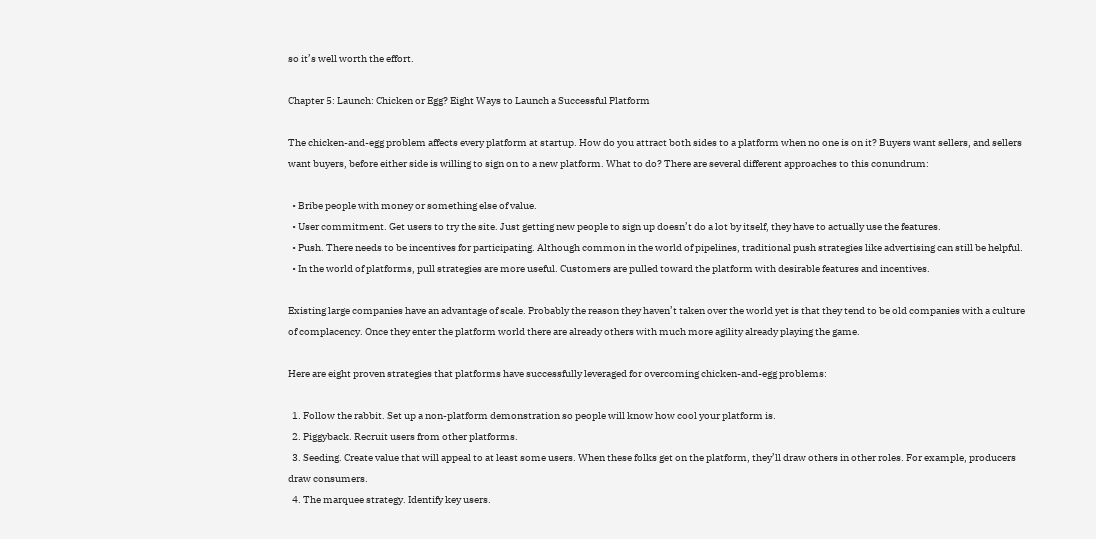so it’s well worth the effort.

Chapter 5: Launch: Chicken or Egg? Eight Ways to Launch a Successful Platform

The chicken-and-egg problem affects every platform at startup. How do you attract both sides to a platform when no one is on it? Buyers want sellers, and sellers want buyers, before either side is willing to sign on to a new platform. What to do? There are several different approaches to this conundrum:

  • Bribe people with money or something else of value.
  • User commitment. Get users to try the site. Just getting new people to sign up doesn’t do a lot by itself, they have to actually use the features.
  • Push. There needs to be incentives for participating. Although common in the world of pipelines, traditional push strategies like advertising can still be helpful.
  • In the world of platforms, pull strategies are more useful. Customers are pulled toward the platform with desirable features and incentives.

Existing large companies have an advantage of scale. Probably the reason they haven’t taken over the world yet is that they tend to be old companies with a culture of complacency. Once they enter the platform world there are already others with much more agility already playing the game.

Here are eight proven strategies that platforms have successfully leveraged for overcoming chicken-and-egg problems:

  1. Follow the rabbit. Set up a non-platform demonstration so people will know how cool your platform is.
  2. Piggyback. Recruit users from other platforms.
  3. Seeding. Create value that will appeal to at least some users. When these folks get on the platform, they’ll draw others in other roles. For example, producers draw consumers.
  4. The marquee strategy. Identify key users.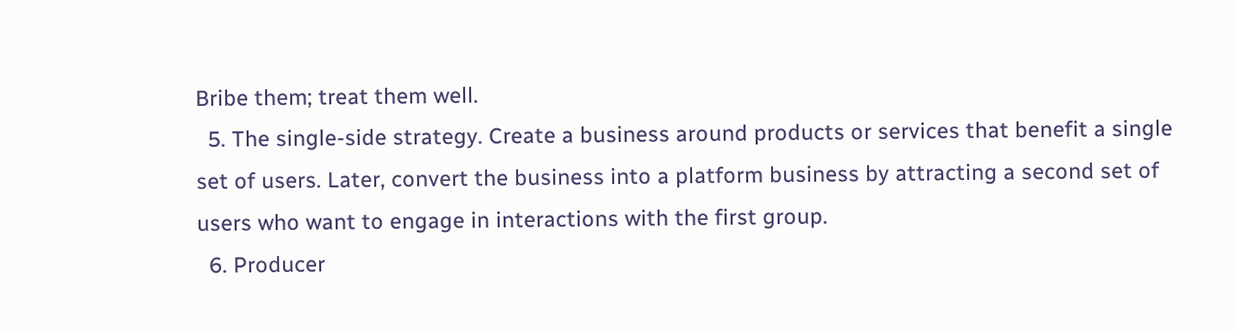Bribe them; treat them well.
  5. The single-side strategy. Create a business around products or services that benefit a single set of users. Later, convert the business into a platform business by attracting a second set of users who want to engage in interactions with the first group.
  6. Producer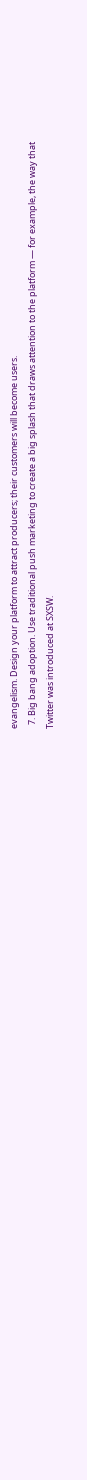evangelism. Design your platform to attract producers; their customers will become users.
  7. Big bang adoption. Use traditional push marketing to create a big splash that draws attention to the platform — for example, the way that Twitter was introduced at SXSW.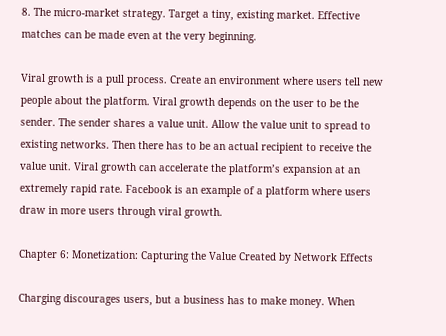8. The micro-market strategy. Target a tiny, existing market. Effective matches can be made even at the very beginning.

Viral growth is a pull process. Create an environment where users tell new people about the platform. Viral growth depends on the user to be the sender. The sender shares a value unit. Allow the value unit to spread to existing networks. Then there has to be an actual recipient to receive the value unit. Viral growth can accelerate the platform’s expansion at an extremely rapid rate. Facebook is an example of a platform where users draw in more users through viral growth.

Chapter 6: Monetization: Capturing the Value Created by Network Effects

Charging discourages users, but a business has to make money. When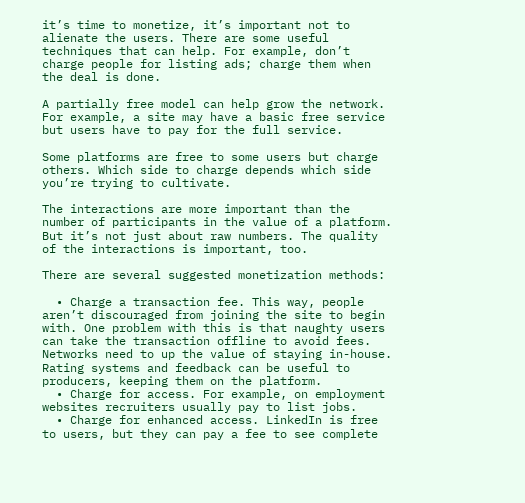it’s time to monetize, it’s important not to alienate the users. There are some useful techniques that can help. For example, don’t charge people for listing ads; charge them when the deal is done.

A partially free model can help grow the network. For example, a site may have a basic free service but users have to pay for the full service.

Some platforms are free to some users but charge others. Which side to charge depends which side you’re trying to cultivate.

The interactions are more important than the number of participants in the value of a platform. But it’s not just about raw numbers. The quality of the interactions is important, too.

There are several suggested monetization methods:

  • Charge a transaction fee. This way, people aren’t discouraged from joining the site to begin with. One problem with this is that naughty users can take the transaction offline to avoid fees. Networks need to up the value of staying in-house. Rating systems and feedback can be useful to producers, keeping them on the platform.
  • Charge for access. For example, on employment websites recruiters usually pay to list jobs.
  • Charge for enhanced access. LinkedIn is free to users, but they can pay a fee to see complete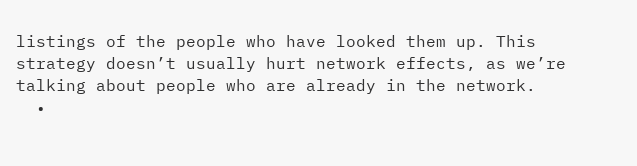listings of the people who have looked them up. This strategy doesn’t usually hurt network effects, as we’re talking about people who are already in the network.
  •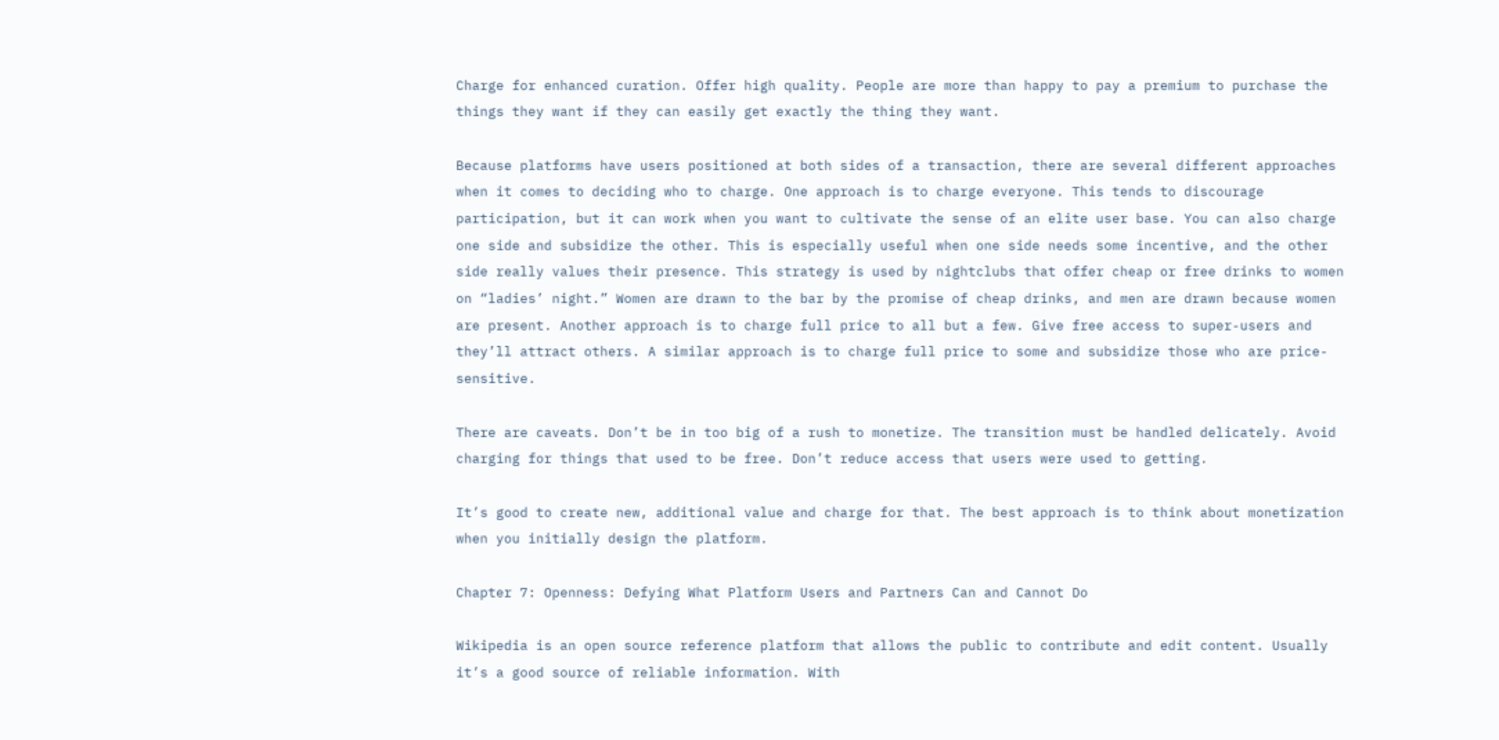Charge for enhanced curation. Offer high quality. People are more than happy to pay a premium to purchase the things they want if they can easily get exactly the thing they want.

Because platforms have users positioned at both sides of a transaction, there are several different approaches when it comes to deciding who to charge. One approach is to charge everyone. This tends to discourage participation, but it can work when you want to cultivate the sense of an elite user base. You can also charge one side and subsidize the other. This is especially useful when one side needs some incentive, and the other side really values their presence. This strategy is used by nightclubs that offer cheap or free drinks to women on “ladies’ night.” Women are drawn to the bar by the promise of cheap drinks, and men are drawn because women are present. Another approach is to charge full price to all but a few. Give free access to super-users and they’ll attract others. A similar approach is to charge full price to some and subsidize those who are price-sensitive.

There are caveats. Don’t be in too big of a rush to monetize. The transition must be handled delicately. Avoid charging for things that used to be free. Don’t reduce access that users were used to getting.

It’s good to create new, additional value and charge for that. The best approach is to think about monetization when you initially design the platform.

Chapter 7: Openness: Defying What Platform Users and Partners Can and Cannot Do

Wikipedia is an open source reference platform that allows the public to contribute and edit content. Usually it’s a good source of reliable information. With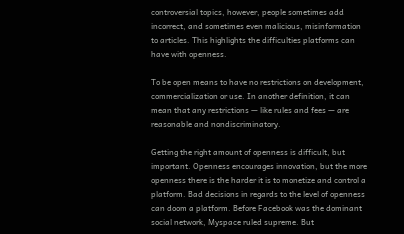controversial topics, however, people sometimes add incorrect, and sometimes even malicious, misinformation to articles. This highlights the difficulties platforms can have with openness.

To be open means to have no restrictions on development, commercialization or use. In another definition, it can mean that any restrictions — like rules and fees — are reasonable and nondiscriminatory.

Getting the right amount of openness is difficult, but important. Openness encourages innovation, but the more openness there is the harder it is to monetize and control a platform. Bad decisions in regards to the level of openness can doom a platform. Before Facebook was the dominant social network, Myspace ruled supreme. But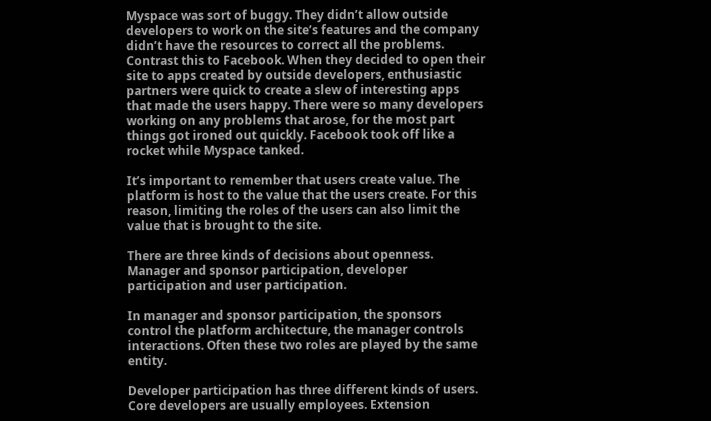Myspace was sort of buggy. They didn’t allow outside developers to work on the site’s features and the company didn’t have the resources to correct all the problems. Contrast this to Facebook. When they decided to open their site to apps created by outside developers, enthusiastic partners were quick to create a slew of interesting apps that made the users happy. There were so many developers working on any problems that arose, for the most part things got ironed out quickly. Facebook took off like a rocket while Myspace tanked.

It’s important to remember that users create value. The platform is host to the value that the users create. For this reason, limiting the roles of the users can also limit the value that is brought to the site.

There are three kinds of decisions about openness. Manager and sponsor participation, developer participation and user participation.

In manager and sponsor participation, the sponsors control the platform architecture, the manager controls interactions. Often these two roles are played by the same entity.

Developer participation has three different kinds of users. Core developers are usually employees. Extension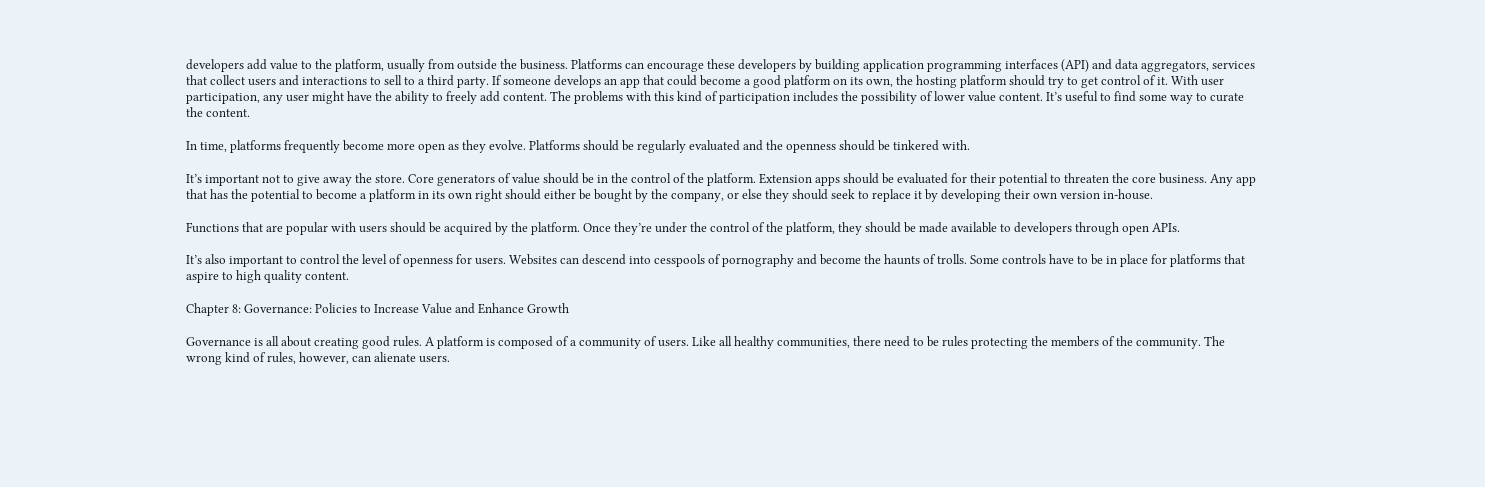developers add value to the platform, usually from outside the business. Platforms can encourage these developers by building application programming interfaces (API) and data aggregators, services that collect users and interactions to sell to a third party. If someone develops an app that could become a good platform on its own, the hosting platform should try to get control of it. With user participation, any user might have the ability to freely add content. The problems with this kind of participation includes the possibility of lower value content. It’s useful to find some way to curate the content.

In time, platforms frequently become more open as they evolve. Platforms should be regularly evaluated and the openness should be tinkered with.

It’s important not to give away the store. Core generators of value should be in the control of the platform. Extension apps should be evaluated for their potential to threaten the core business. Any app that has the potential to become a platform in its own right should either be bought by the company, or else they should seek to replace it by developing their own version in-house.

Functions that are popular with users should be acquired by the platform. Once they’re under the control of the platform, they should be made available to developers through open APIs.

It’s also important to control the level of openness for users. Websites can descend into cesspools of pornography and become the haunts of trolls. Some controls have to be in place for platforms that aspire to high quality content.

Chapter 8: Governance: Policies to Increase Value and Enhance Growth

Governance is all about creating good rules. A platform is composed of a community of users. Like all healthy communities, there need to be rules protecting the members of the community. The wrong kind of rules, however, can alienate users.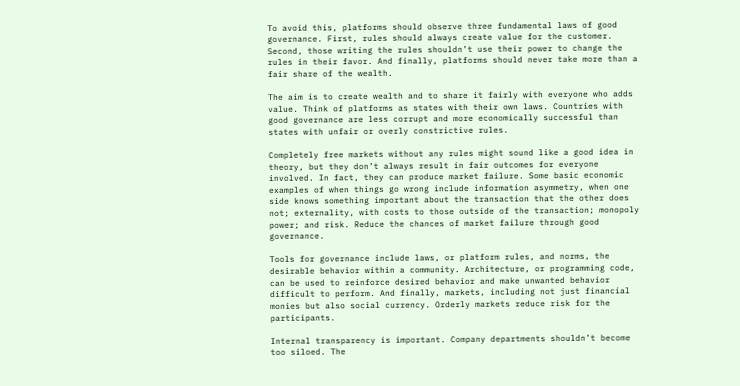To avoid this, platforms should observe three fundamental laws of good governance. First, rules should always create value for the customer. Second, those writing the rules shouldn’t use their power to change the rules in their favor. And finally, platforms should never take more than a fair share of the wealth.

The aim is to create wealth and to share it fairly with everyone who adds value. Think of platforms as states with their own laws. Countries with good governance are less corrupt and more economically successful than states with unfair or overly constrictive rules.

Completely free markets without any rules might sound like a good idea in theory, but they don’t always result in fair outcomes for everyone involved. In fact, they can produce market failure. Some basic economic examples of when things go wrong include information asymmetry, when one side knows something important about the transaction that the other does not; externality, with costs to those outside of the transaction; monopoly power; and risk. Reduce the chances of market failure through good governance.

Tools for governance include laws, or platform rules, and norms, the desirable behavior within a community. Architecture, or programming code, can be used to reinforce desired behavior and make unwanted behavior difficult to perform. And finally, markets, including not just financial monies but also social currency. Orderly markets reduce risk for the participants.

Internal transparency is important. Company departments shouldn’t become too siloed. The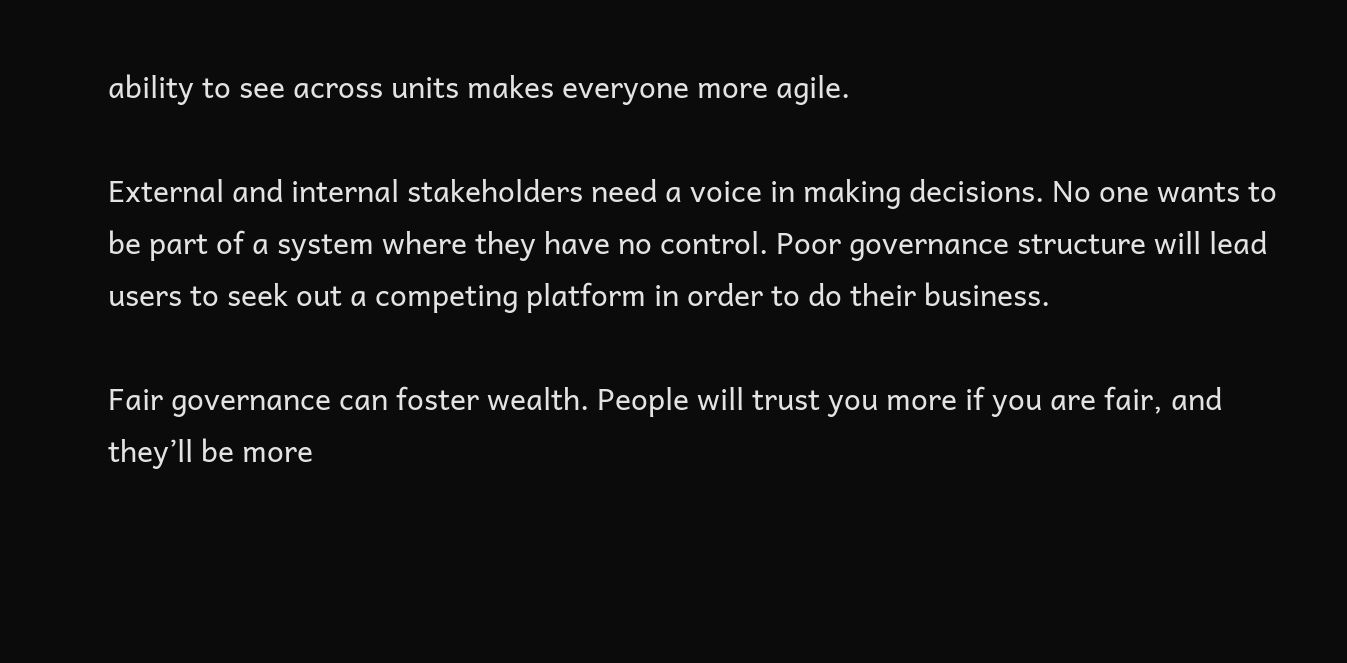ability to see across units makes everyone more agile.

External and internal stakeholders need a voice in making decisions. No one wants to be part of a system where they have no control. Poor governance structure will lead users to seek out a competing platform in order to do their business.

Fair governance can foster wealth. People will trust you more if you are fair, and they’ll be more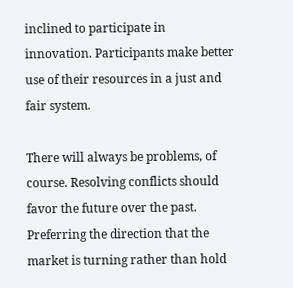inclined to participate in innovation. Participants make better use of their resources in a just and fair system.

There will always be problems, of course. Resolving conflicts should favor the future over the past. Preferring the direction that the market is turning rather than hold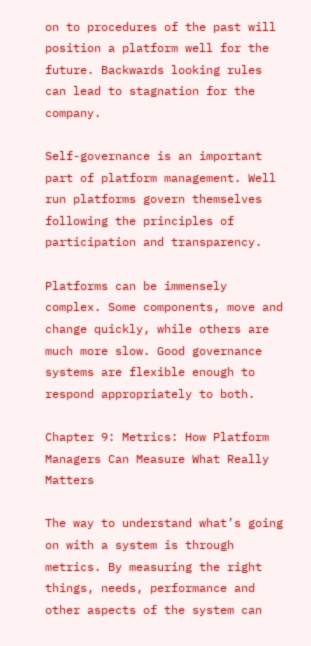on to procedures of the past will position a platform well for the future. Backwards looking rules can lead to stagnation for the company.

Self-governance is an important part of platform management. Well run platforms govern themselves following the principles of participation and transparency.

Platforms can be immensely complex. Some components, move and change quickly, while others are much more slow. Good governance systems are flexible enough to respond appropriately to both.

Chapter 9: Metrics: How Platform Managers Can Measure What Really Matters

The way to understand what’s going on with a system is through metrics. By measuring the right things, needs, performance and other aspects of the system can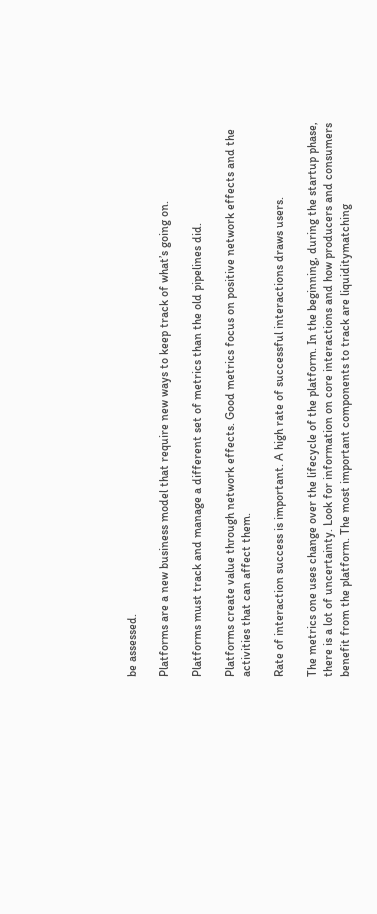be assessed.

Platforms are a new business model that require new ways to keep track of what’s going on.

Platforms must track and manage a different set of metrics than the old pipelines did.

Platforms create value through network effects. Good metrics focus on positive network effects and the activities that can affect them.

Rate of interaction success is important. A high rate of successful interactions draws users.

The metrics one uses change over the lifecycle of the platform. In the beginning, during the startup phase, there is a lot of uncertainty. Look for information on core interactions and how producers and consumers benefit from the platform. The most important components to track are liquiditymatching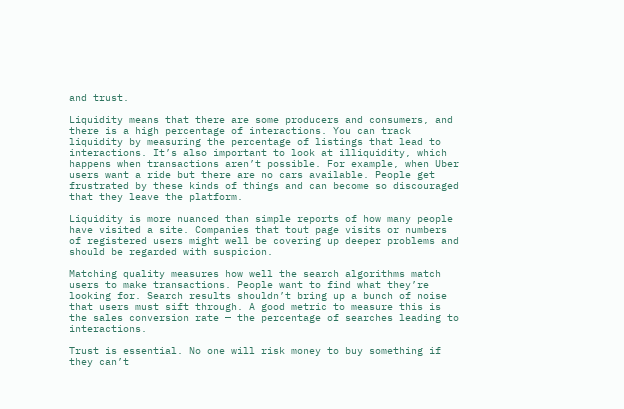and trust.

Liquidity means that there are some producers and consumers, and there is a high percentage of interactions. You can track liquidity by measuring the percentage of listings that lead to interactions. It’s also important to look at illiquidity, which happens when transactions aren’t possible. For example, when Uber users want a ride but there are no cars available. People get frustrated by these kinds of things and can become so discouraged that they leave the platform.

Liquidity is more nuanced than simple reports of how many people have visited a site. Companies that tout page visits or numbers of registered users might well be covering up deeper problems and should be regarded with suspicion.

Matching quality measures how well the search algorithms match users to make transactions. People want to find what they’re looking for. Search results shouldn’t bring up a bunch of noise that users must sift through. A good metric to measure this is the sales conversion rate — the percentage of searches leading to interactions.

Trust is essential. No one will risk money to buy something if they can’t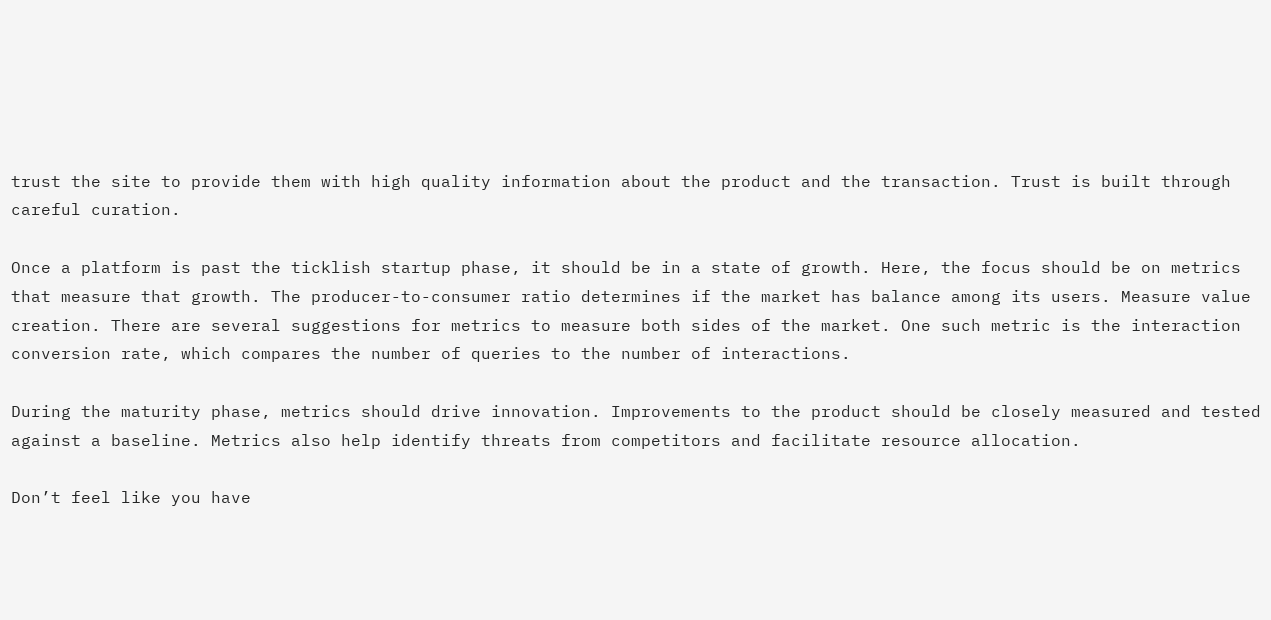trust the site to provide them with high quality information about the product and the transaction. Trust is built through careful curation.

Once a platform is past the ticklish startup phase, it should be in a state of growth. Here, the focus should be on metrics that measure that growth. The producer-to-consumer ratio determines if the market has balance among its users. Measure value creation. There are several suggestions for metrics to measure both sides of the market. One such metric is the interaction conversion rate, which compares the number of queries to the number of interactions.

During the maturity phase, metrics should drive innovation. Improvements to the product should be closely measured and tested against a baseline. Metrics also help identify threats from competitors and facilitate resource allocation.

Don’t feel like you have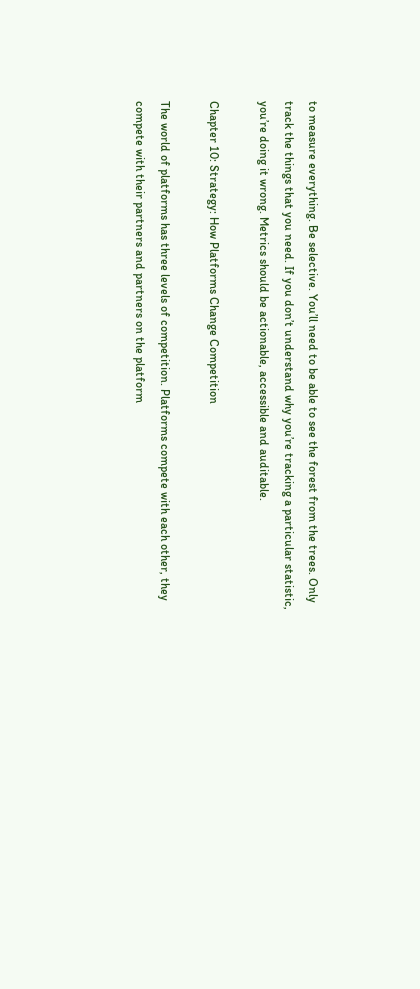to measure everything. Be selective. You’ll need to be able to see the forest from the trees. Only track the things that you need. If you don’t understand why you’re tracking a particular statistic, you’re doing it wrong. Metrics should be actionable, accessible and auditable.

Chapter 10: Strategy: How Platforms Change Competition

The world of platforms has three levels of competition. Platforms compete with each other, they compete with their partners and partners on the platform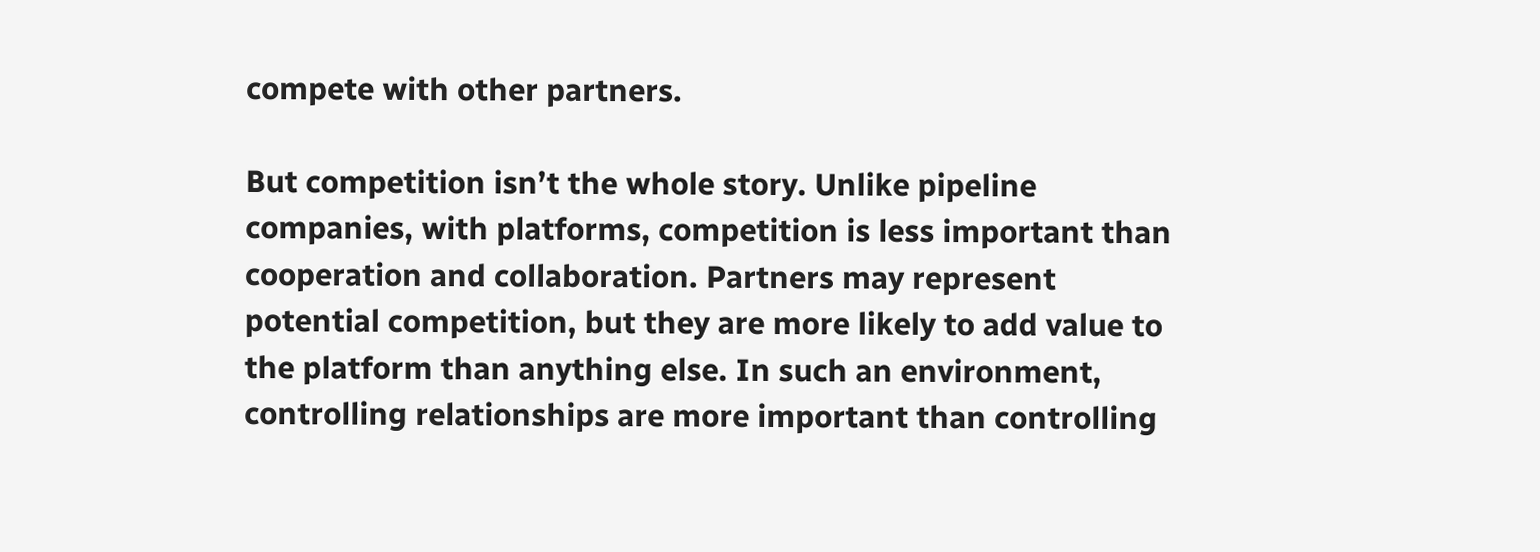compete with other partners.

But competition isn’t the whole story. Unlike pipeline companies, with platforms, competition is less important than cooperation and collaboration. Partners may represent potential competition, but they are more likely to add value to the platform than anything else. In such an environment, controlling relationships are more important than controlling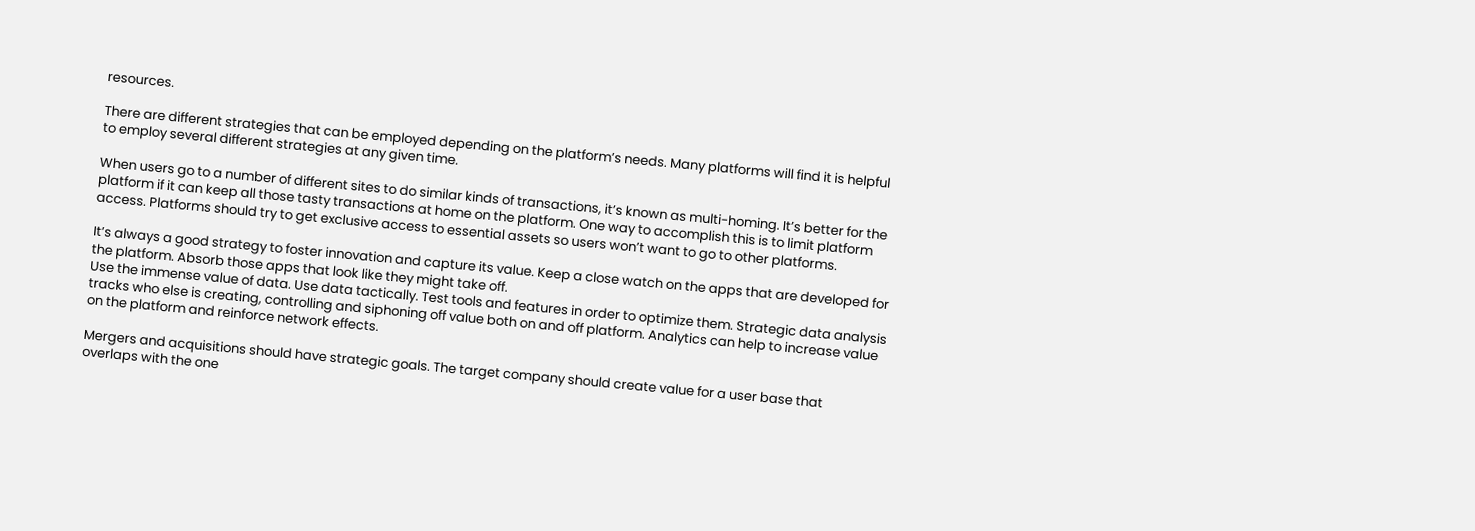resources.

There are different strategies that can be employed depending on the platform’s needs. Many platforms will find it is helpful to employ several different strategies at any given time.

When users go to a number of different sites to do similar kinds of transactions, it’s known as multi-homing. It’s better for the platform if it can keep all those tasty transactions at home on the platform. One way to accomplish this is to limit platform access. Platforms should try to get exclusive access to essential assets so users won’t want to go to other platforms.

It’s always a good strategy to foster innovation and capture its value. Keep a close watch on the apps that are developed for the platform. Absorb those apps that look like they might take off.
Use the immense value of data. Use data tactically. Test tools and features in order to optimize them. Strategic data analysis tracks who else is creating, controlling and siphoning off value both on and off platform. Analytics can help to increase value on the platform and reinforce network effects.

Mergers and acquisitions should have strategic goals. The target company should create value for a user base that overlaps with the one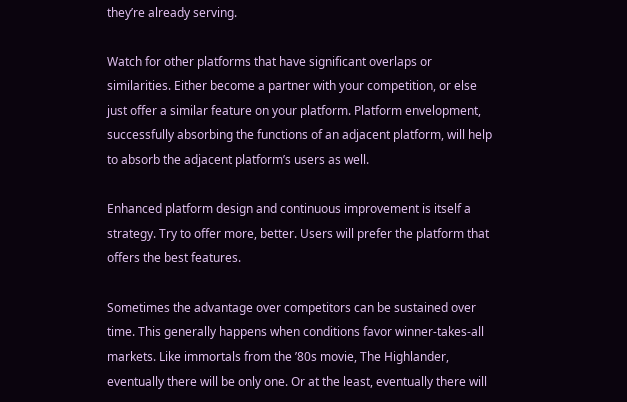they’re already serving.

Watch for other platforms that have significant overlaps or similarities. Either become a partner with your competition, or else just offer a similar feature on your platform. Platform envelopment, successfully absorbing the functions of an adjacent platform, will help to absorb the adjacent platform’s users as well.

Enhanced platform design and continuous improvement is itself a strategy. Try to offer more, better. Users will prefer the platform that offers the best features.

Sometimes the advantage over competitors can be sustained over time. This generally happens when conditions favor winner-takes-all markets. Like immortals from the ’80s movie, The Highlander, eventually there will be only one. Or at the least, eventually there will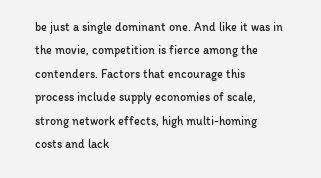be just a single dominant one. And like it was in the movie, competition is fierce among the contenders. Factors that encourage this process include supply economies of scale, strong network effects, high multi-homing costs and lack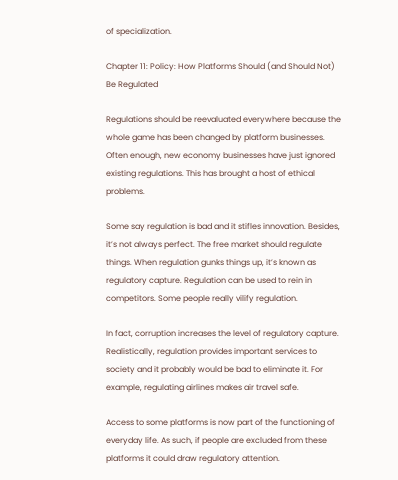of specialization.

Chapter 11: Policy: How Platforms Should (and Should Not) Be Regulated

Regulations should be reevaluated everywhere because the whole game has been changed by platform businesses. Often enough, new economy businesses have just ignored existing regulations. This has brought a host of ethical problems.

Some say regulation is bad and it stifles innovation. Besides, it’s not always perfect. The free market should regulate things. When regulation gunks things up, it’s known as regulatory capture. Regulation can be used to rein in competitors. Some people really vilify regulation.

In fact, corruption increases the level of regulatory capture. Realistically, regulation provides important services to society and it probably would be bad to eliminate it. For example, regulating airlines makes air travel safe.

Access to some platforms is now part of the functioning of everyday life. As such, if people are excluded from these platforms it could draw regulatory attention.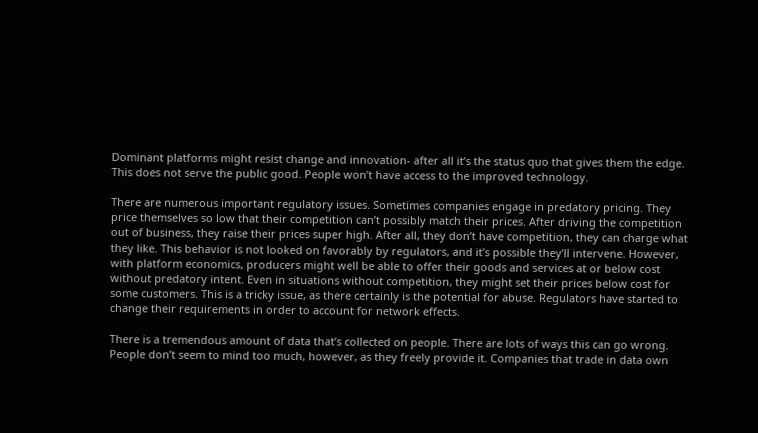Dominant platforms might resist change and innovation- after all it’s the status quo that gives them the edge. This does not serve the public good. People won’t have access to the improved technology.

There are numerous important regulatory issues. Sometimes companies engage in predatory pricing. They price themselves so low that their competition can’t possibly match their prices. After driving the competition out of business, they raise their prices super high. After all, they don’t have competition, they can charge what they like. This behavior is not looked on favorably by regulators, and it’s possible they’ll intervene. However, with platform economics, producers might well be able to offer their goods and services at or below cost without predatory intent. Even in situations without competition, they might set their prices below cost for some customers. This is a tricky issue, as there certainly is the potential for abuse. Regulators have started to change their requirements in order to account for network effects.

There is a tremendous amount of data that’s collected on people. There are lots of ways this can go wrong. People don’t seem to mind too much, however, as they freely provide it. Companies that trade in data own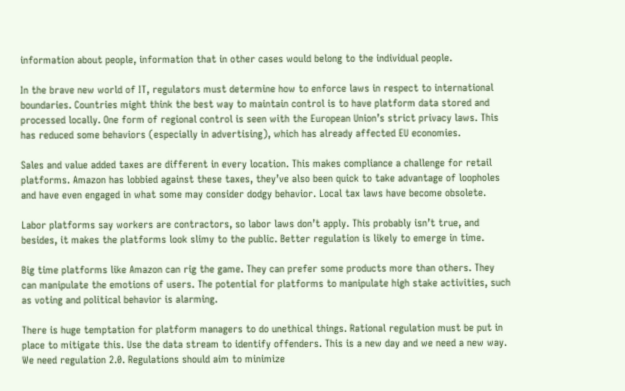information about people, information that in other cases would belong to the individual people.

In the brave new world of IT, regulators must determine how to enforce laws in respect to international boundaries. Countries might think the best way to maintain control is to have platform data stored and processed locally. One form of regional control is seen with the European Union’s strict privacy laws. This has reduced some behaviors (especially in advertising), which has already affected EU economies.

Sales and value added taxes are different in every location. This makes compliance a challenge for retail platforms. Amazon has lobbied against these taxes, they’ve also been quick to take advantage of loopholes and have even engaged in what some may consider dodgy behavior. Local tax laws have become obsolete.

Labor platforms say workers are contractors, so labor laws don’t apply. This probably isn’t true, and besides, it makes the platforms look slimy to the public. Better regulation is likely to emerge in time.

Big time platforms like Amazon can rig the game. They can prefer some products more than others. They can manipulate the emotions of users. The potential for platforms to manipulate high stake activities, such as voting and political behavior is alarming.

There is huge temptation for platform managers to do unethical things. Rational regulation must be put in place to mitigate this. Use the data stream to identify offenders. This is a new day and we need a new way. We need regulation 2.0. Regulations should aim to minimize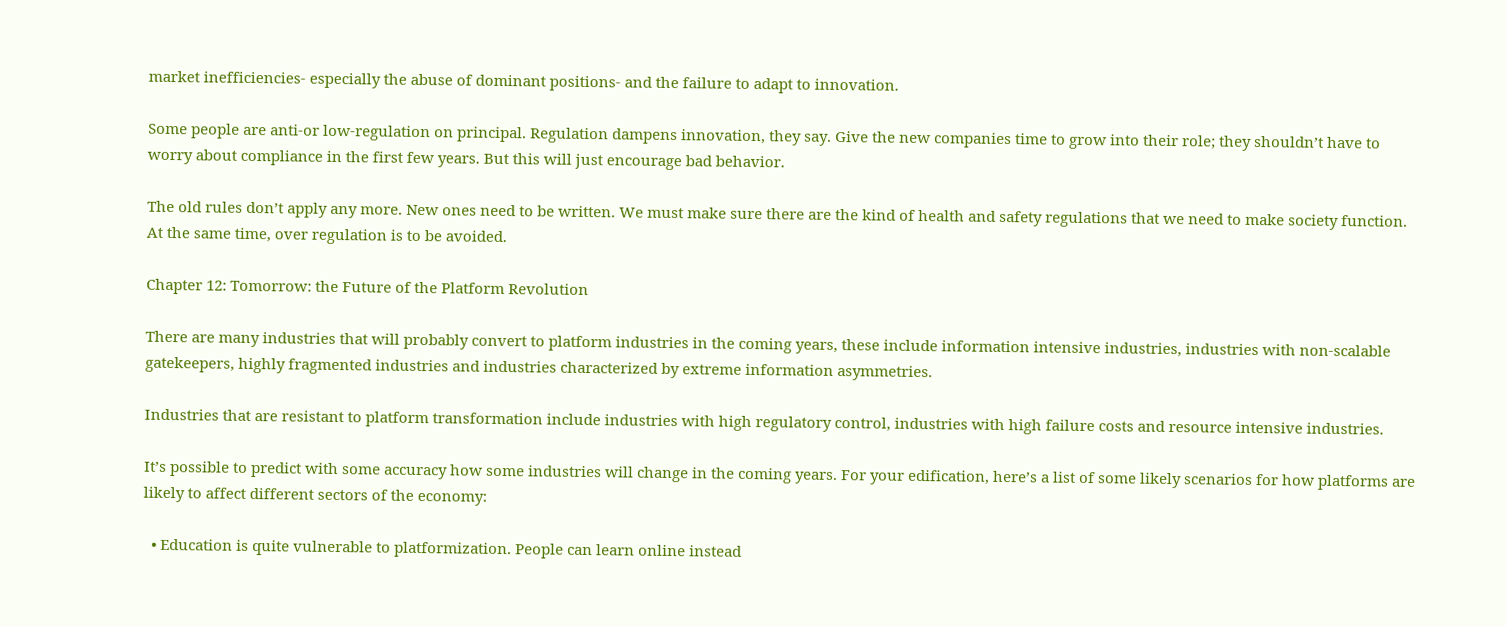market inefficiencies- especially the abuse of dominant positions- and the failure to adapt to innovation.

Some people are anti-or low-regulation on principal. Regulation dampens innovation, they say. Give the new companies time to grow into their role; they shouldn’t have to worry about compliance in the first few years. But this will just encourage bad behavior.

The old rules don’t apply any more. New ones need to be written. We must make sure there are the kind of health and safety regulations that we need to make society function. At the same time, over regulation is to be avoided.

Chapter 12: Tomorrow: the Future of the Platform Revolution

There are many industries that will probably convert to platform industries in the coming years, these include information intensive industries, industries with non-scalable gatekeepers, highly fragmented industries and industries characterized by extreme information asymmetries.

Industries that are resistant to platform transformation include industries with high regulatory control, industries with high failure costs and resource intensive industries.

It’s possible to predict with some accuracy how some industries will change in the coming years. For your edification, here’s a list of some likely scenarios for how platforms are likely to affect different sectors of the economy:

  • Education is quite vulnerable to platformization. People can learn online instead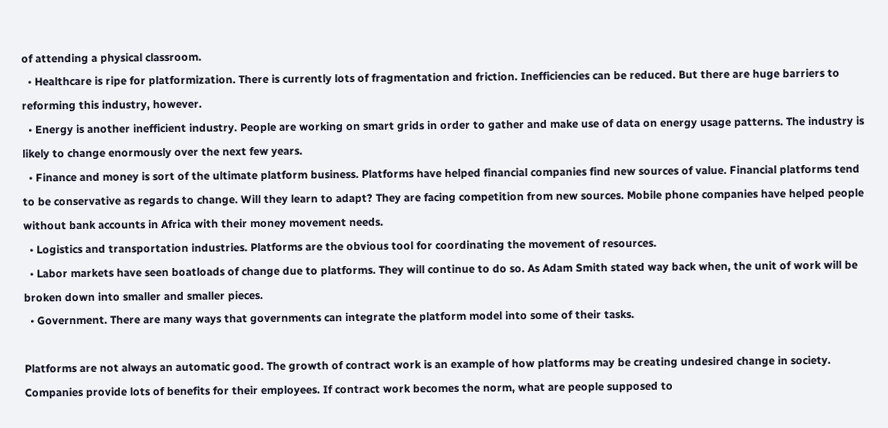of attending a physical classroom.
  • Healthcare is ripe for platformization. There is currently lots of fragmentation and friction. Inefficiencies can be reduced. But there are huge barriers to reforming this industry, however.
  • Energy is another inefficient industry. People are working on smart grids in order to gather and make use of data on energy usage patterns. The industry is likely to change enormously over the next few years.
  • Finance and money is sort of the ultimate platform business. Platforms have helped financial companies find new sources of value. Financial platforms tend to be conservative as regards to change. Will they learn to adapt? They are facing competition from new sources. Mobile phone companies have helped people without bank accounts in Africa with their money movement needs.
  • Logistics and transportation industries. Platforms are the obvious tool for coordinating the movement of resources.
  • Labor markets have seen boatloads of change due to platforms. They will continue to do so. As Adam Smith stated way back when, the unit of work will be broken down into smaller and smaller pieces.
  • Government. There are many ways that governments can integrate the platform model into some of their tasks.

Platforms are not always an automatic good. The growth of contract work is an example of how platforms may be creating undesired change in society. Companies provide lots of benefits for their employees. If contract work becomes the norm, what are people supposed to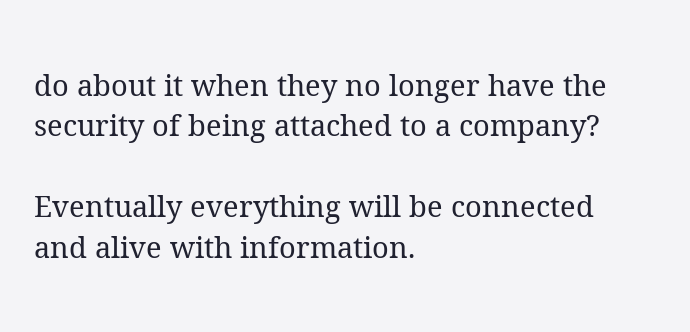do about it when they no longer have the security of being attached to a company?

Eventually everything will be connected and alive with information.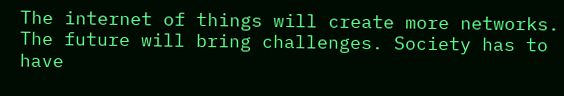The internet of things will create more networks. The future will bring challenges. Society has to have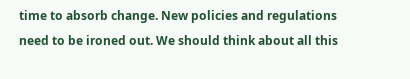time to absorb change. New policies and regulations need to be ironed out. We should think about all this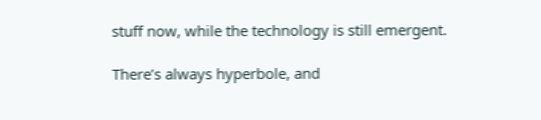stuff now, while the technology is still emergent.

There’s always hyperbole, and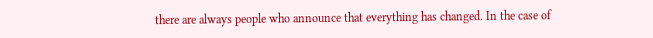there are always people who announce that everything has changed. In the case of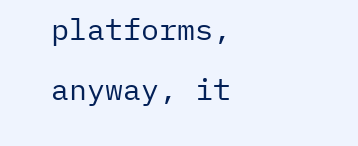platforms, anyway, it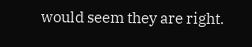would seem they are right.